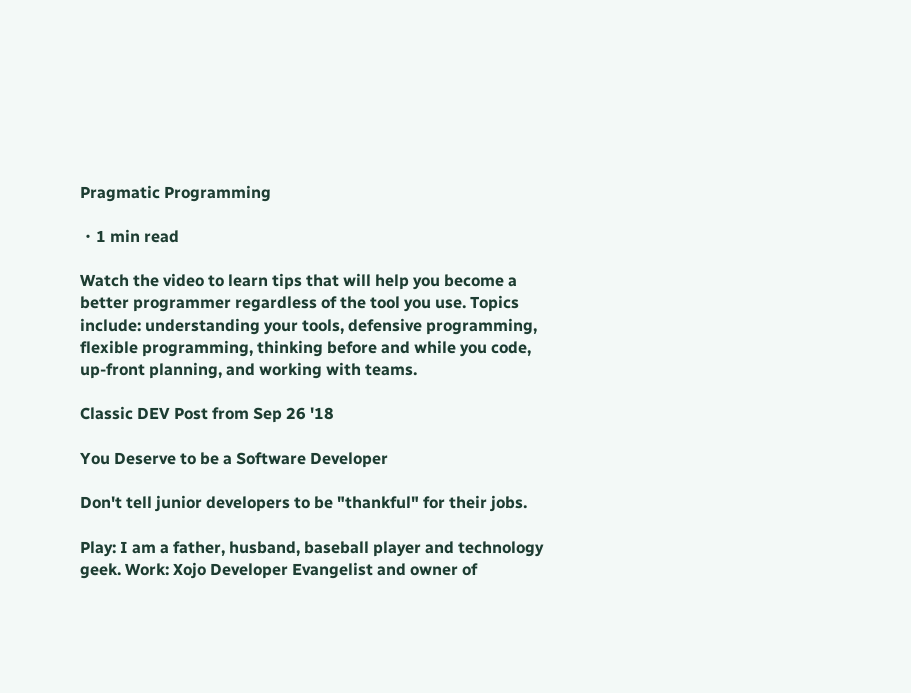Pragmatic Programming

・1 min read

Watch the video to learn tips that will help you become a better programmer regardless of the tool you use. Topics include: understanding your tools, defensive programming, flexible programming, thinking before and while you code, up-front planning, and working with teams.

Classic DEV Post from Sep 26 '18

You Deserve to be a Software Developer

Don't tell junior developers to be "thankful" for their jobs.

Play: I am a father, husband, baseball player and technology geek. Work: Xojo Developer Evangelist and owner of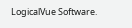LogicalVue Software.